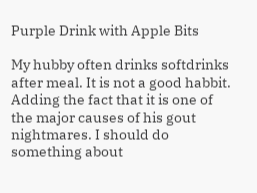Purple Drink with Apple Bits

My hubby often drinks softdrinks after meal. It is not a good habbit. Adding the fact that it is one of the major causes of his gout nightmares. I should do something about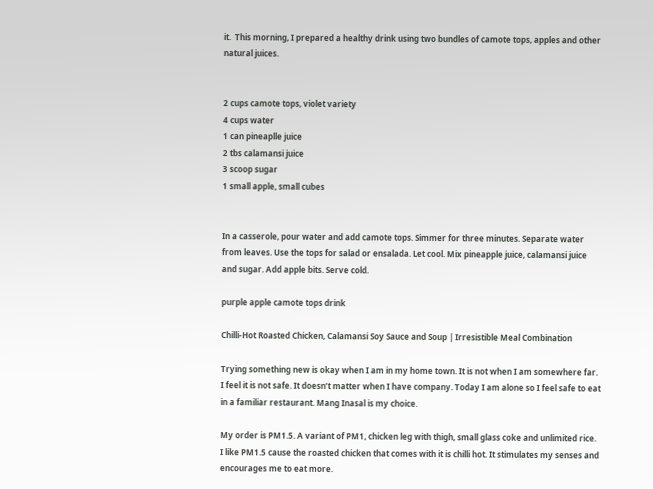it.  This morning, I prepared a healthy drink using two bundles of camote tops, apples and other natural juices.


2 cups camote tops, violet variety
4 cups water
1 can pineaplle juice
2 tbs calamansi juice
3 scoop sugar
1 small apple, small cubes


In a casserole, pour water and add camote tops. Simmer for three minutes. Separate water from leaves. Use the tops for salad or ensalada. Let cool. Mix pineapple juice, calamansi juice and sugar. Add apple bits. Serve cold.

purple apple camote tops drink

Chilli-Hot Roasted Chicken, Calamansi Soy Sauce and Soup | Irresistible Meal Combination

Trying something new is okay when I am in my home town. It is not when I am somewhere far. I feel it is not safe. It doesn’t matter when I have company. Today I am alone so I feel safe to eat in a familiar restaurant. Mang Inasal is my choice.

My order is PM1.5. A variant of PM1, chicken leg with thigh, small glass coke and unlimited rice.  I like PM1.5 cause the roasted chicken that comes with it is chilli hot. It stimulates my senses and encourages me to eat more.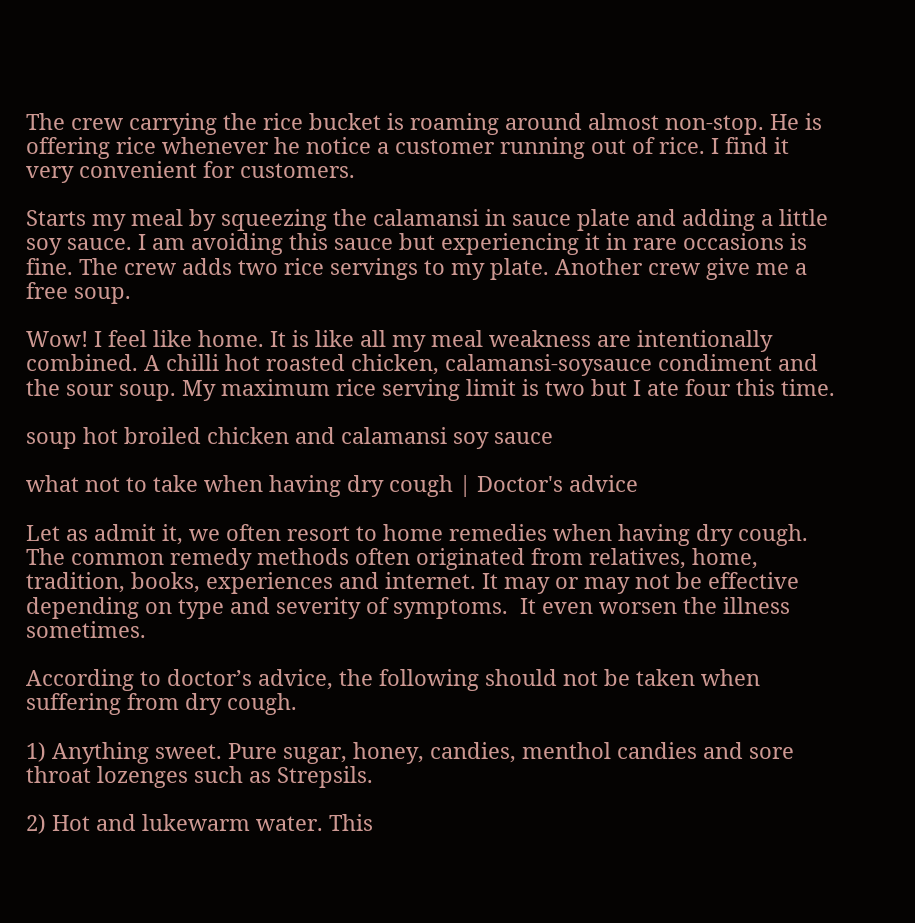The crew carrying the rice bucket is roaming around almost non-stop. He is offering rice whenever he notice a customer running out of rice. I find it very convenient for customers.

Starts my meal by squeezing the calamansi in sauce plate and adding a little soy sauce. I am avoiding this sauce but experiencing it in rare occasions is fine. The crew adds two rice servings to my plate. Another crew give me a free soup.

Wow! I feel like home. It is like all my meal weakness are intentionally combined. A chilli hot roasted chicken, calamansi-soysauce condiment and the sour soup. My maximum rice serving limit is two but I ate four this time.

soup hot broiled chicken and calamansi soy sauce

what not to take when having dry cough | Doctor's advice

Let as admit it, we often resort to home remedies when having dry cough. The common remedy methods often originated from relatives, home, tradition, books, experiences and internet. It may or may not be effective depending on type and severity of symptoms.  It even worsen the illness sometimes.

According to doctor’s advice, the following should not be taken when suffering from dry cough.

1) Anything sweet. Pure sugar, honey, candies, menthol candies and sore throat lozenges such as Strepsils.

2) Hot and lukewarm water. This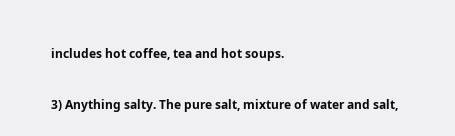includes hot coffee, tea and hot soups.

3) Anything salty. The pure salt, mixture of water and salt,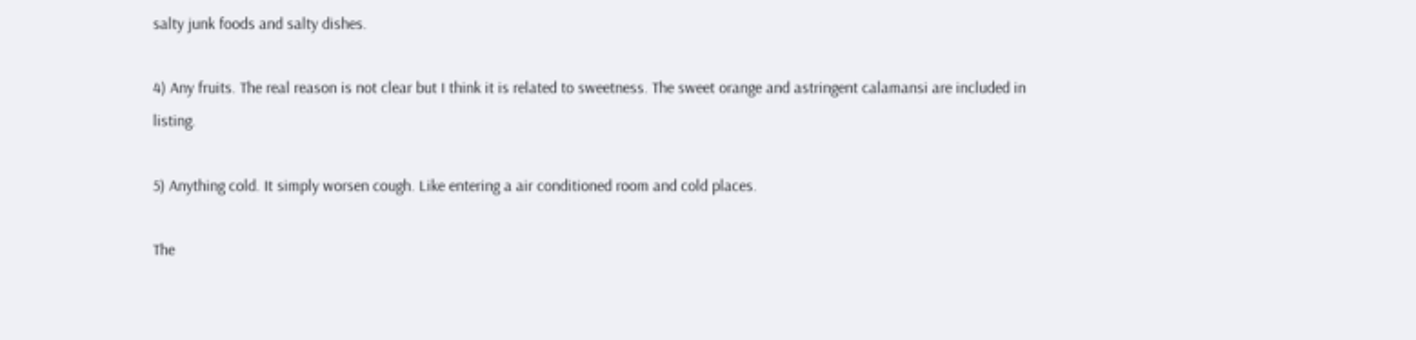salty junk foods and salty dishes.

4) Any fruits. The real reason is not clear but I think it is related to sweetness. The sweet orange and astringent calamansi are included in listing.

5) Anything cold. It simply worsen cough. Like entering a air conditioned room and cold places.

The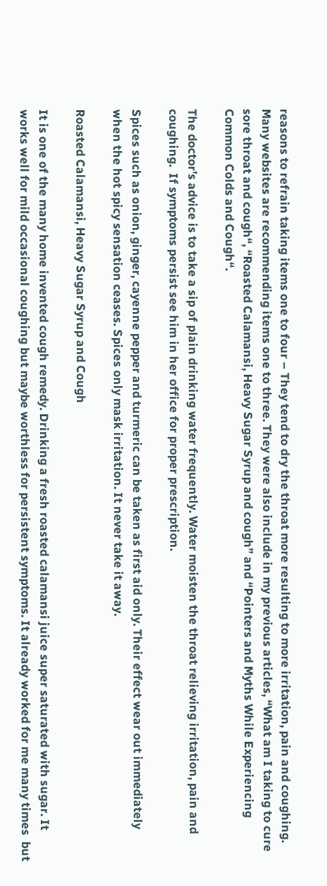reasons to refrain taking items one to four – They tend to dry the throat more resulting to more irritation, pain and coughing. Many websites are recommending items one to three. They were also include in my previous articles, “What am I taking to cure sore throat and cough“, “Roasted Calamansi, Heavy Sugar Syrup and cough” and “Pointers and Myths While Experiencing Common Colds and Cough“.

The doctor’s advice is to take a sip of plain drinking water frequently. Water moisten the throat relieving irritation, pain and coughing.  If symptoms persist see him in her office for proper prescription.

Spices such as onion, ginger, cayenne pepper and turmeric can be taken as first aid only. Their effect wear out immediately when the hot spicy sensation ceases. Spices only mask irritation. It never take it away.

Roasted Calamansi, Heavy Sugar Syrup and Cough

It is one of the many home invented cough remedy. Drinking a fresh roasted calamansi juice super saturated with sugar. It works well for mild occasional coughing but maybe worthless for persistent symptoms. It already worked for me many times  but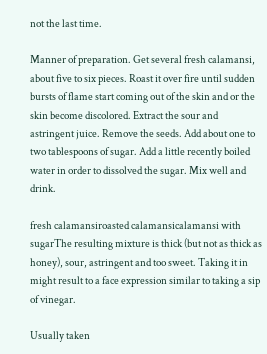not the last time.

Manner of preparation. Get several fresh calamansi, about five to six pieces. Roast it over fire until sudden bursts of flame start coming out of the skin and or the skin become discolored. Extract the sour and astringent juice. Remove the seeds. Add about one to two tablespoons of sugar. Add a little recently boiled water in order to dissolved the sugar. Mix well and drink.

fresh calamansiroasted calamansicalamansi with sugarThe resulting mixture is thick (but not as thick as honey), sour, astringent and too sweet. Taking it in might result to a face expression similar to taking a sip of vinegar.

Usually taken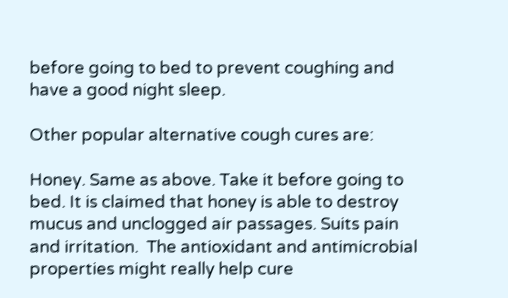before going to bed to prevent coughing and have a good night sleep.

Other popular alternative cough cures are:

Honey. Same as above. Take it before going to bed. It is claimed that honey is able to destroy mucus and unclogged air passages. Suits pain and irritation.  The antioxidant and antimicrobial properties might really help cure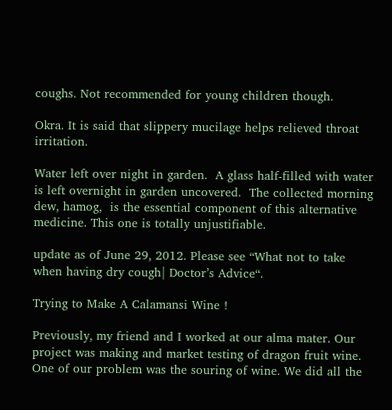coughs. Not recommended for young children though.

Okra. It is said that slippery mucilage helps relieved throat irritation.

Water left over night in garden.  A glass half-filled with water is left overnight in garden uncovered.  The collected morning dew, hamog,  is the essential component of this alternative medicine. This one is totally unjustifiable.

update as of June 29, 2012. Please see “What not to take when having dry cough| Doctor’s Advice“.

Trying to Make A Calamansi Wine !

Previously, my friend and I worked at our alma mater. Our project was making and market testing of dragon fruit wine. One of our problem was the souring of wine. We did all the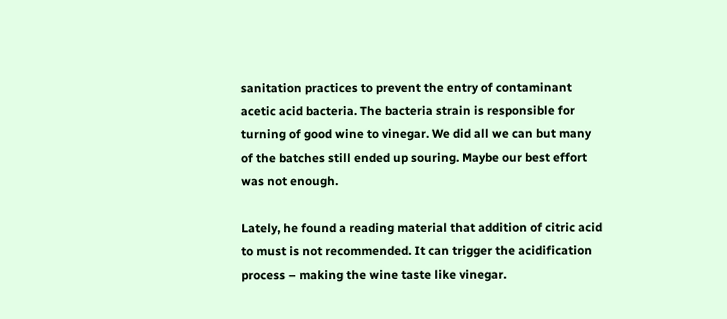sanitation practices to prevent the entry of contaminant acetic acid bacteria. The bacteria strain is responsible for turning of good wine to vinegar. We did all we can but many of the batches still ended up souring. Maybe our best effort was not enough.

Lately, he found a reading material that addition of citric acid to must is not recommended. It can trigger the acidification process – making the wine taste like vinegar.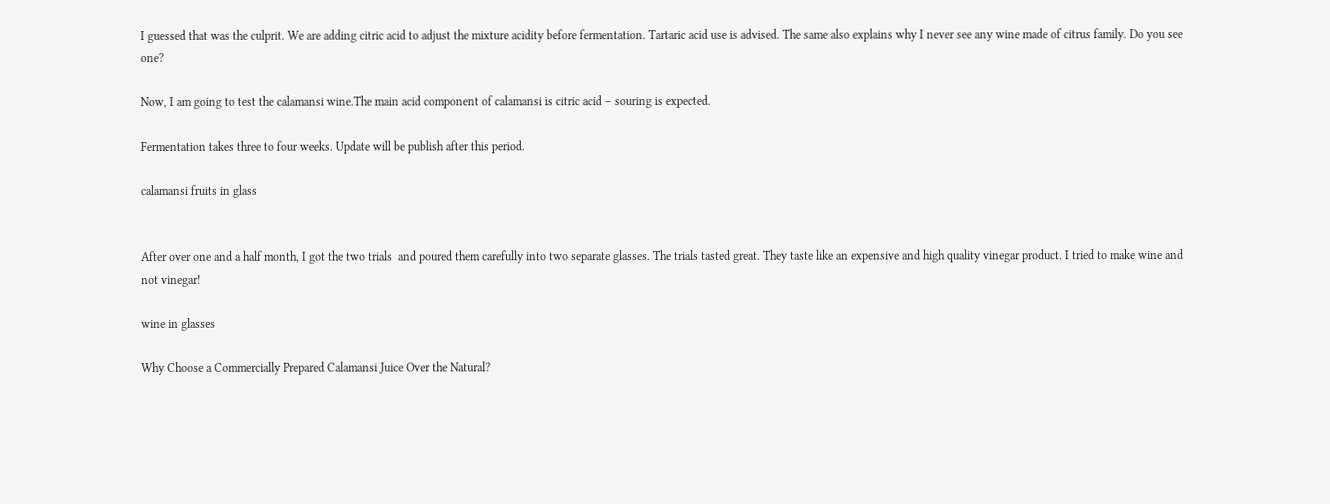I guessed that was the culprit. We are adding citric acid to adjust the mixture acidity before fermentation. Tartaric acid use is advised. The same also explains why I never see any wine made of citrus family. Do you see one?

Now, I am going to test the calamansi wine.The main acid component of calamansi is citric acid – souring is expected.

Fermentation takes three to four weeks. Update will be publish after this period.

calamansi fruits in glass


After over one and a half month, I got the two trials  and poured them carefully into two separate glasses. The trials tasted great. They taste like an expensive and high quality vinegar product. I tried to make wine and not vinegar!

wine in glasses

Why Choose a Commercially Prepared Calamansi Juice Over the Natural?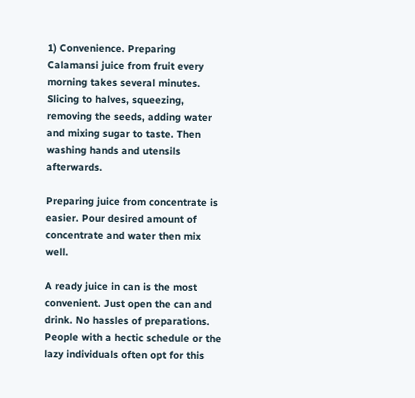1) Convenience. Preparing Calamansi juice from fruit every morning takes several minutes. Slicing to halves, squeezing, removing the seeds, adding water and mixing sugar to taste. Then washing hands and utensils afterwards.

Preparing juice from concentrate is easier. Pour desired amount of concentrate and water then mix well.

A ready juice in can is the most convenient. Just open the can and drink. No hassles of preparations. People with a hectic schedule or the lazy individuals often opt for this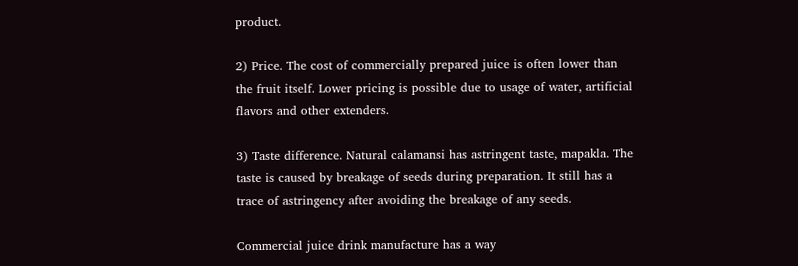product.

2) Price. The cost of commercially prepared juice is often lower than the fruit itself. Lower pricing is possible due to usage of water, artificial flavors and other extenders.

3) Taste difference. Natural calamansi has astringent taste, mapakla. The taste is caused by breakage of seeds during preparation. It still has a trace of astringency after avoiding the breakage of any seeds.

Commercial juice drink manufacture has a way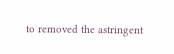to removed the astringent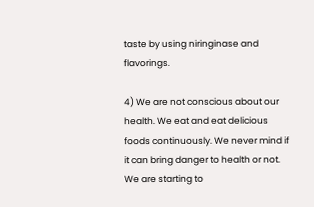taste by using niringinase and flavorings.

4) We are not conscious about our health. We eat and eat delicious foods continuously. We never mind if it can bring danger to health or not. We are starting to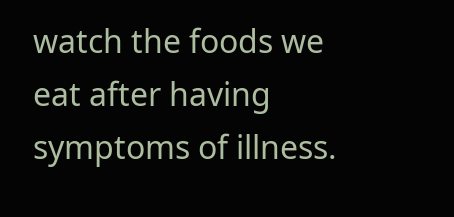watch the foods we eat after having symptoms of illness.